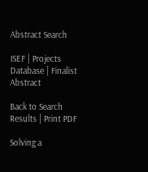Abstract Search

ISEF | Projects Database | Finalist Abstract

Back to Search Results | Print PDF

Solving a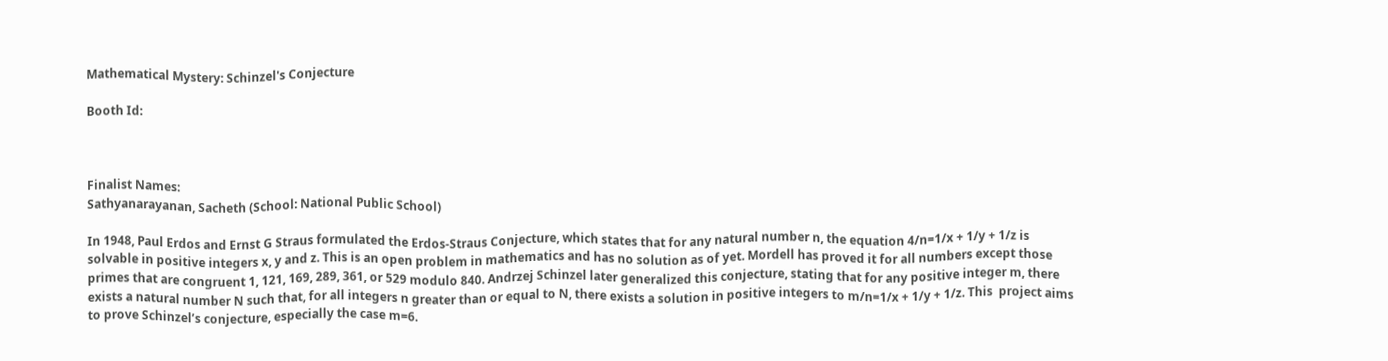Mathematical Mystery: Schinzel's Conjecture

Booth Id:



Finalist Names:
Sathyanarayanan, Sacheth (School: National Public School)

In 1948, Paul Erdos and Ernst G Straus formulated the Erdos-Straus Conjecture, which states that for any natural number n, the equation 4/n=1/x + 1/y + 1/z is solvable in positive integers x, y and z. This is an open problem in mathematics and has no solution as of yet. Mordell has proved it for all numbers except those primes that are congruent 1, 121, 169, 289, 361, or 529 modulo 840. Andrzej Schinzel later generalized this conjecture, stating that for any positive integer m, there exists a natural number N such that, for all integers n greater than or equal to N, there exists a solution in positive integers to m/n=1/x + 1/y + 1/z. This  project aims to prove Schinzel’s conjecture, especially the case m=6.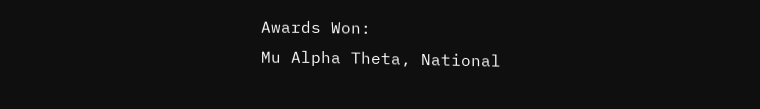Awards Won:
Mu Alpha Theta, National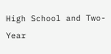High School and Two-Year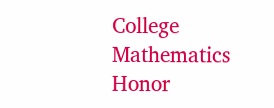College Mathematics Honor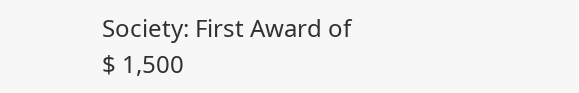Society: First Award of $ 1,500